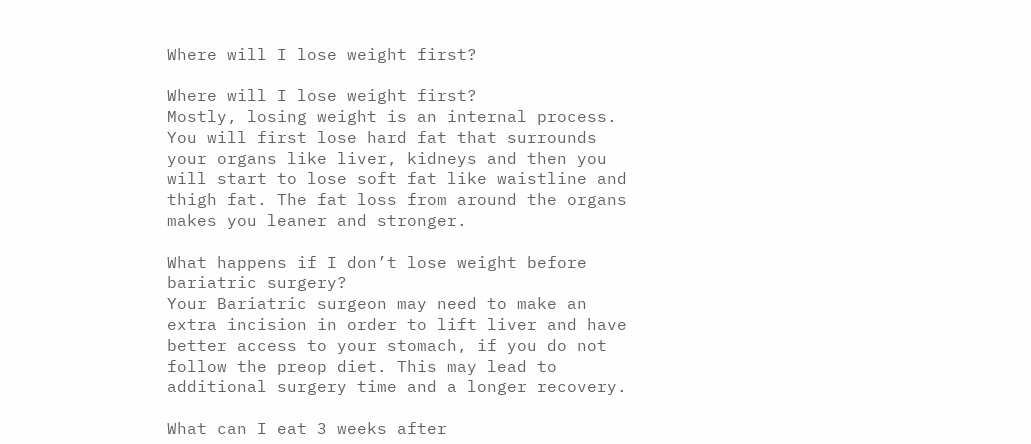Where will I lose weight first?

Where will I lose weight first?
Mostly, losing weight is an internal process. You will first lose hard fat that surrounds your organs like liver, kidneys and then you will start to lose soft fat like waistline and thigh fat. The fat loss from around the organs makes you leaner and stronger.

What happens if I don’t lose weight before bariatric surgery?
Your Bariatric surgeon may need to make an extra incision in order to lift liver and have better access to your stomach, if you do not follow the preop diet. This may lead to additional surgery time and a longer recovery.

What can I eat 3 weeks after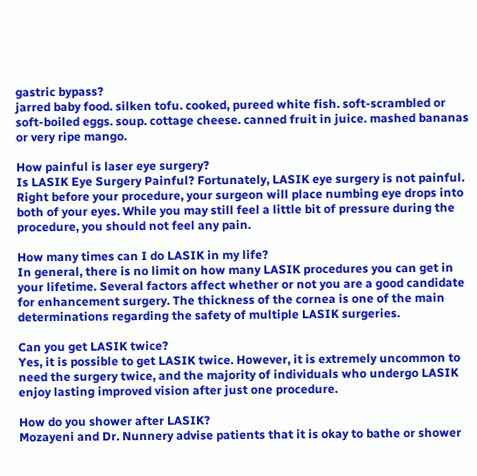gastric bypass?
jarred baby food. silken tofu. cooked, pureed white fish. soft-scrambled or soft-boiled eggs. soup. cottage cheese. canned fruit in juice. mashed bananas or very ripe mango.

How painful is laser eye surgery?
Is LASIK Eye Surgery Painful? Fortunately, LASIK eye surgery is not painful. Right before your procedure, your surgeon will place numbing eye drops into both of your eyes. While you may still feel a little bit of pressure during the procedure, you should not feel any pain.

How many times can I do LASIK in my life?
In general, there is no limit on how many LASIK procedures you can get in your lifetime. Several factors affect whether or not you are a good candidate for enhancement surgery. The thickness of the cornea is one of the main determinations regarding the safety of multiple LASIK surgeries.

Can you get LASIK twice?
Yes, it is possible to get LASIK twice. However, it is extremely uncommon to need the surgery twice, and the majority of individuals who undergo LASIK enjoy lasting improved vision after just one procedure.

How do you shower after LASIK?
Mozayeni and Dr. Nunnery advise patients that it is okay to bathe or shower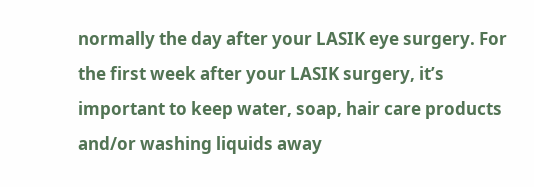normally the day after your LASIK eye surgery. For the first week after your LASIK surgery, it’s important to keep water, soap, hair care products and/or washing liquids away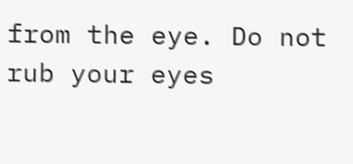from the eye. Do not rub your eyes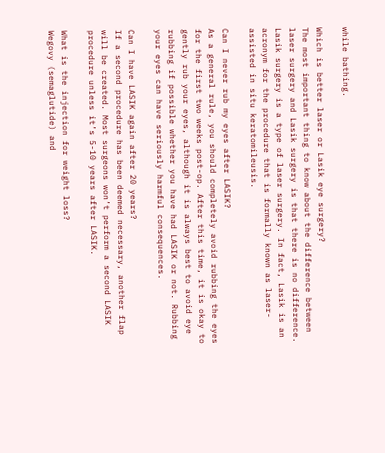while bathing.

Which is better laser or Lasik eye surgery?
The most important thing to know about the difference between laser surgery and Lasik surgery is that there is no difference. Lasik surgery is a type of laser surgery. In fact, Lasik is an acronym for the procedure that is formally known as laser-assisted in situ keratomileusis.

Can I never rub my eyes after LASIK?
As a general rule, you should completely avoid rubbing the eyes for the first two weeks post-op. After this time, it is okay to gently rub your eyes, although it is always best to avoid eye rubbing if possible whether you have had LASIK or not. Rubbing your eyes can have seriously harmful consequences.

Can I have LASIK again after 20 years?
If a second procedure has been deemed necessary, another flap will be created. Most surgeons won’t perform a second LASIK procedure unless it’s 5-10 years after LASIK.

What is the injection for weight loss?
Wegovy (semaglutide) and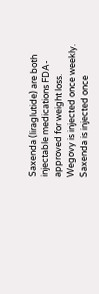Saxenda (liraglutide) are both injectable medications FDA-approved for weight loss. Wegovy is injected once weekly. Saxenda is injected once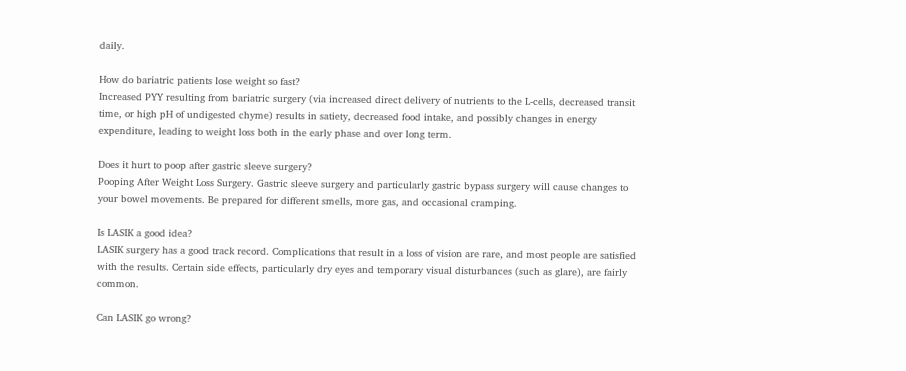daily.

How do bariatric patients lose weight so fast?
Increased PYY resulting from bariatric surgery (via increased direct delivery of nutrients to the L-cells, decreased transit time, or high pH of undigested chyme) results in satiety, decreased food intake, and possibly changes in energy expenditure, leading to weight loss both in the early phase and over long term.

Does it hurt to poop after gastric sleeve surgery?
Pooping After Weight Loss Surgery. Gastric sleeve surgery and particularly gastric bypass surgery will cause changes to your bowel movements. Be prepared for different smells, more gas, and occasional cramping.

Is LASIK a good idea?
LASIK surgery has a good track record. Complications that result in a loss of vision are rare, and most people are satisfied with the results. Certain side effects, particularly dry eyes and temporary visual disturbances (such as glare), are fairly common.

Can LASIK go wrong?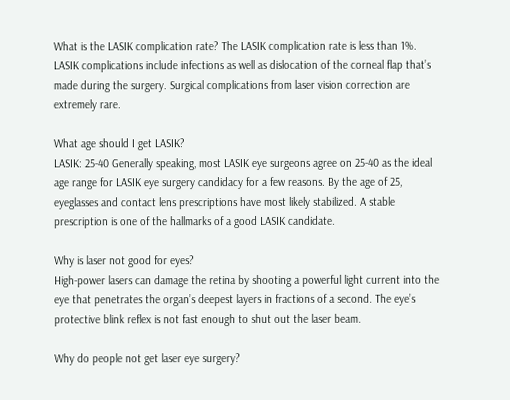What is the LASIK complication rate? The LASIK complication rate is less than 1%. LASIK complications include infections as well as dislocation of the corneal flap that’s made during the surgery. Surgical complications from laser vision correction are extremely rare.

What age should I get LASIK?
LASIK: 25-40 Generally speaking, most LASIK eye surgeons agree on 25-40 as the ideal age range for LASIK eye surgery candidacy for a few reasons. By the age of 25, eyeglasses and contact lens prescriptions have most likely stabilized. A stable prescription is one of the hallmarks of a good LASIK candidate.

Why is laser not good for eyes?
High-power lasers can damage the retina by shooting a powerful light current into the eye that penetrates the organ’s deepest layers in fractions of a second. The eye’s protective blink reflex is not fast enough to shut out the laser beam.

Why do people not get laser eye surgery?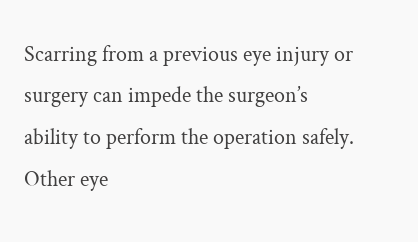Scarring from a previous eye injury or surgery can impede the surgeon’s ability to perform the operation safely. Other eye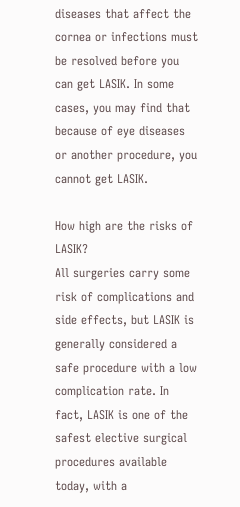diseases that affect the cornea or infections must be resolved before you can get LASIK. In some cases, you may find that because of eye diseases or another procedure, you cannot get LASIK.

How high are the risks of LASIK?
All surgeries carry some risk of complications and side effects, but LASIK is generally considered a safe procedure with a low complication rate. In fact, LASIK is one of the safest elective surgical procedures available today, with a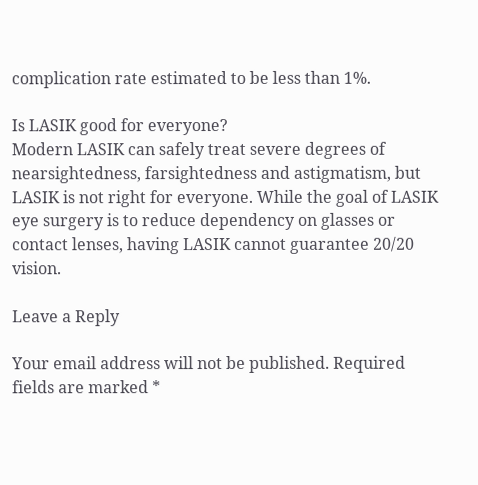complication rate estimated to be less than 1%.

Is LASIK good for everyone?
Modern LASIK can safely treat severe degrees of nearsightedness, farsightedness and astigmatism, but LASIK is not right for everyone. While the goal of LASIK eye surgery is to reduce dependency on glasses or contact lenses, having LASIK cannot guarantee 20/20 vision.

Leave a Reply

Your email address will not be published. Required fields are marked *